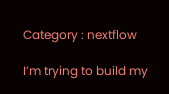Category : nextflow

I’m trying to build my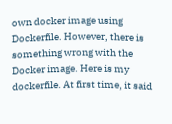own docker image using Dockerfile. However, there is something wrong with the Docker image. Here is my dockerfile. At first time, it said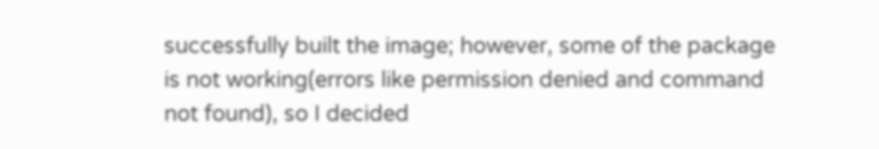successfully built the image; however, some of the package is not working(errors like permission denied and command not found), so I decided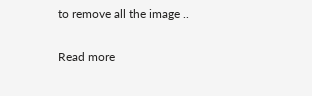to remove all the image ..

Read more